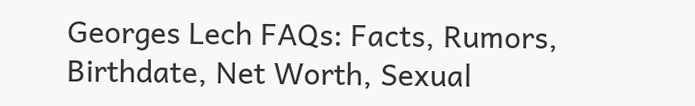Georges Lech FAQs: Facts, Rumors, Birthdate, Net Worth, Sexual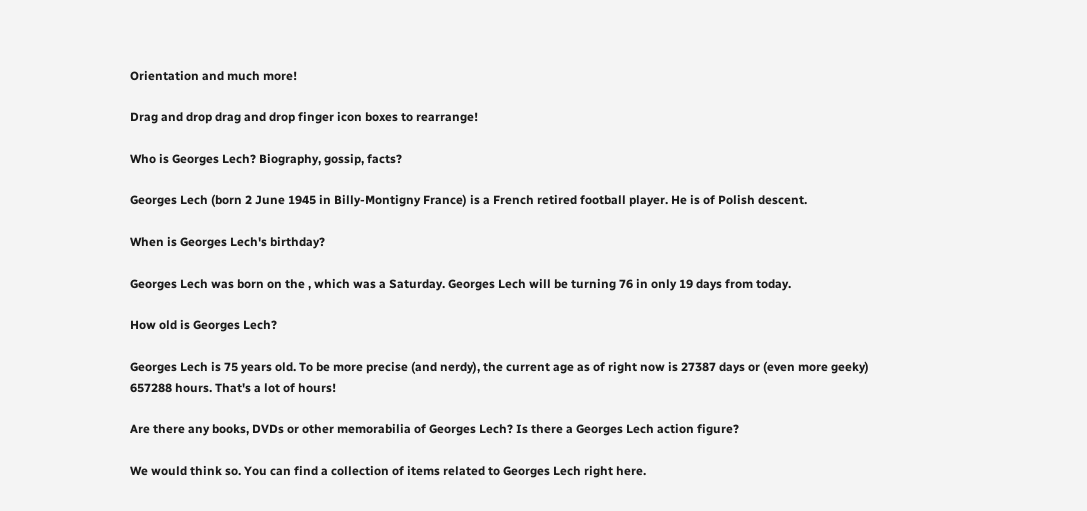Orientation and much more!

Drag and drop drag and drop finger icon boxes to rearrange!

Who is Georges Lech? Biography, gossip, facts?

Georges Lech (born 2 June 1945 in Billy-Montigny France) is a French retired football player. He is of Polish descent.

When is Georges Lech's birthday?

Georges Lech was born on the , which was a Saturday. Georges Lech will be turning 76 in only 19 days from today.

How old is Georges Lech?

Georges Lech is 75 years old. To be more precise (and nerdy), the current age as of right now is 27387 days or (even more geeky) 657288 hours. That's a lot of hours!

Are there any books, DVDs or other memorabilia of Georges Lech? Is there a Georges Lech action figure?

We would think so. You can find a collection of items related to Georges Lech right here.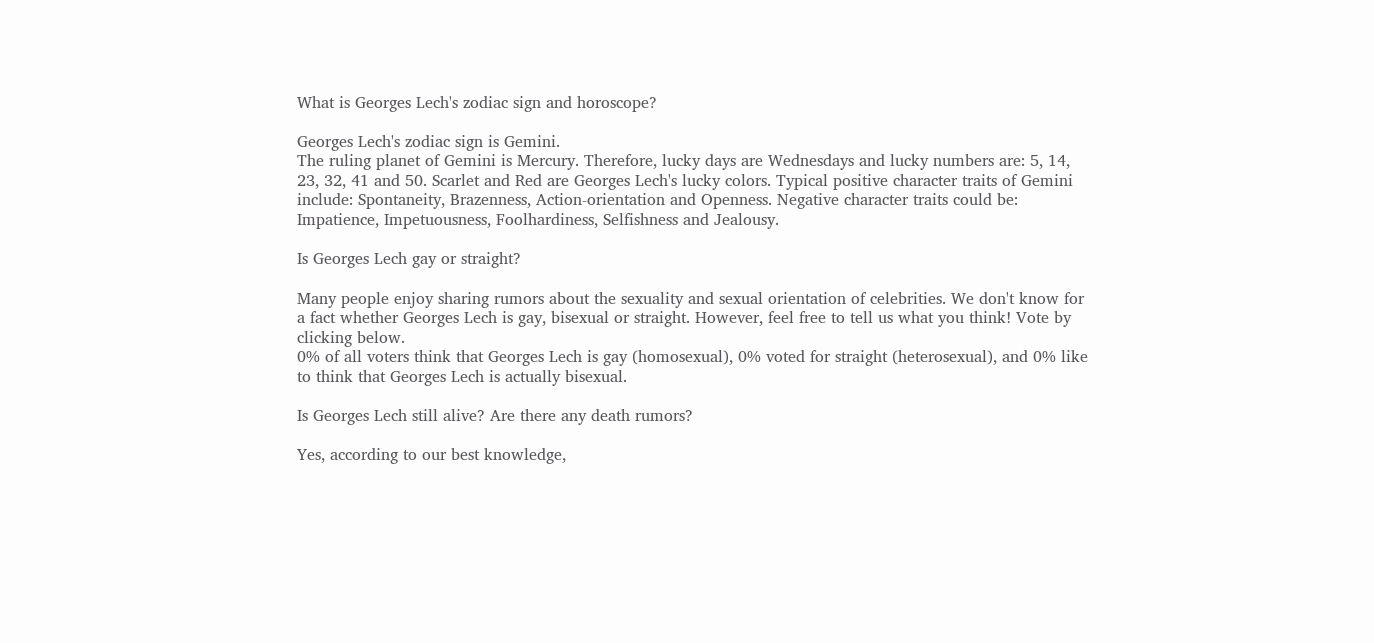What is Georges Lech's zodiac sign and horoscope?

Georges Lech's zodiac sign is Gemini.
The ruling planet of Gemini is Mercury. Therefore, lucky days are Wednesdays and lucky numbers are: 5, 14, 23, 32, 41 and 50. Scarlet and Red are Georges Lech's lucky colors. Typical positive character traits of Gemini include: Spontaneity, Brazenness, Action-orientation and Openness. Negative character traits could be: Impatience, Impetuousness, Foolhardiness, Selfishness and Jealousy.

Is Georges Lech gay or straight?

Many people enjoy sharing rumors about the sexuality and sexual orientation of celebrities. We don't know for a fact whether Georges Lech is gay, bisexual or straight. However, feel free to tell us what you think! Vote by clicking below.
0% of all voters think that Georges Lech is gay (homosexual), 0% voted for straight (heterosexual), and 0% like to think that Georges Lech is actually bisexual.

Is Georges Lech still alive? Are there any death rumors?

Yes, according to our best knowledge,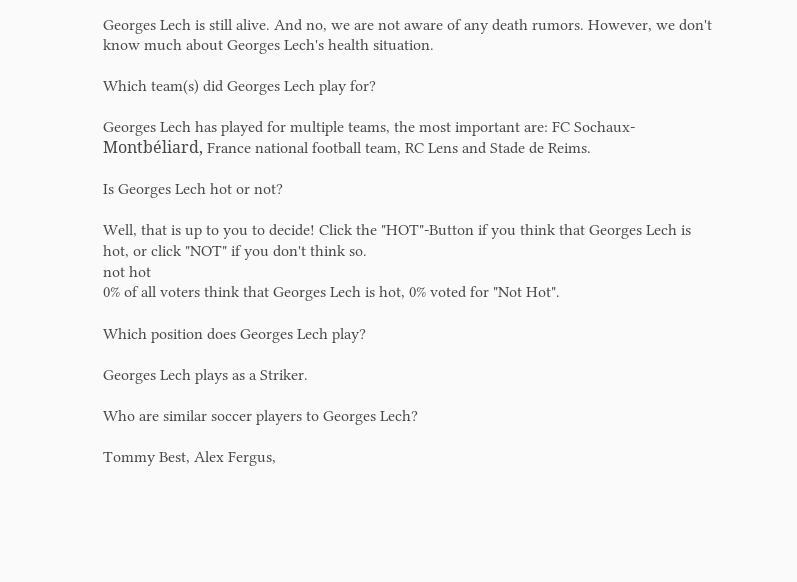Georges Lech is still alive. And no, we are not aware of any death rumors. However, we don't know much about Georges Lech's health situation.

Which team(s) did Georges Lech play for?

Georges Lech has played for multiple teams, the most important are: FC Sochaux-Montbéliard, France national football team, RC Lens and Stade de Reims.

Is Georges Lech hot or not?

Well, that is up to you to decide! Click the "HOT"-Button if you think that Georges Lech is hot, or click "NOT" if you don't think so.
not hot
0% of all voters think that Georges Lech is hot, 0% voted for "Not Hot".

Which position does Georges Lech play?

Georges Lech plays as a Striker.

Who are similar soccer players to Georges Lech?

Tommy Best, Alex Fergus,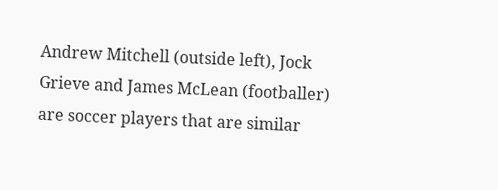Andrew Mitchell (outside left), Jock Grieve and James McLean (footballer) are soccer players that are similar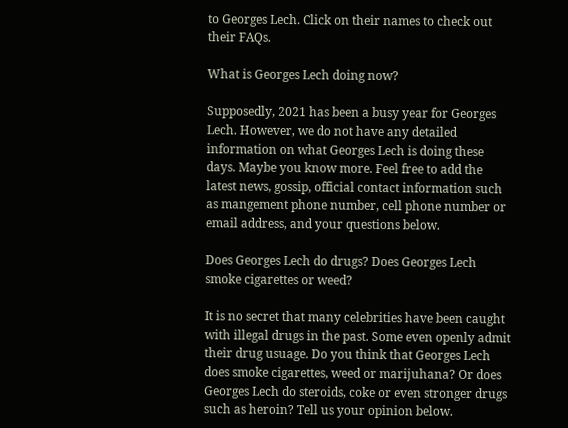to Georges Lech. Click on their names to check out their FAQs.

What is Georges Lech doing now?

Supposedly, 2021 has been a busy year for Georges Lech. However, we do not have any detailed information on what Georges Lech is doing these days. Maybe you know more. Feel free to add the latest news, gossip, official contact information such as mangement phone number, cell phone number or email address, and your questions below.

Does Georges Lech do drugs? Does Georges Lech smoke cigarettes or weed?

It is no secret that many celebrities have been caught with illegal drugs in the past. Some even openly admit their drug usuage. Do you think that Georges Lech does smoke cigarettes, weed or marijuhana? Or does Georges Lech do steroids, coke or even stronger drugs such as heroin? Tell us your opinion below.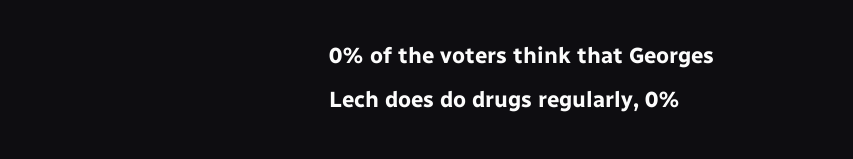0% of the voters think that Georges Lech does do drugs regularly, 0%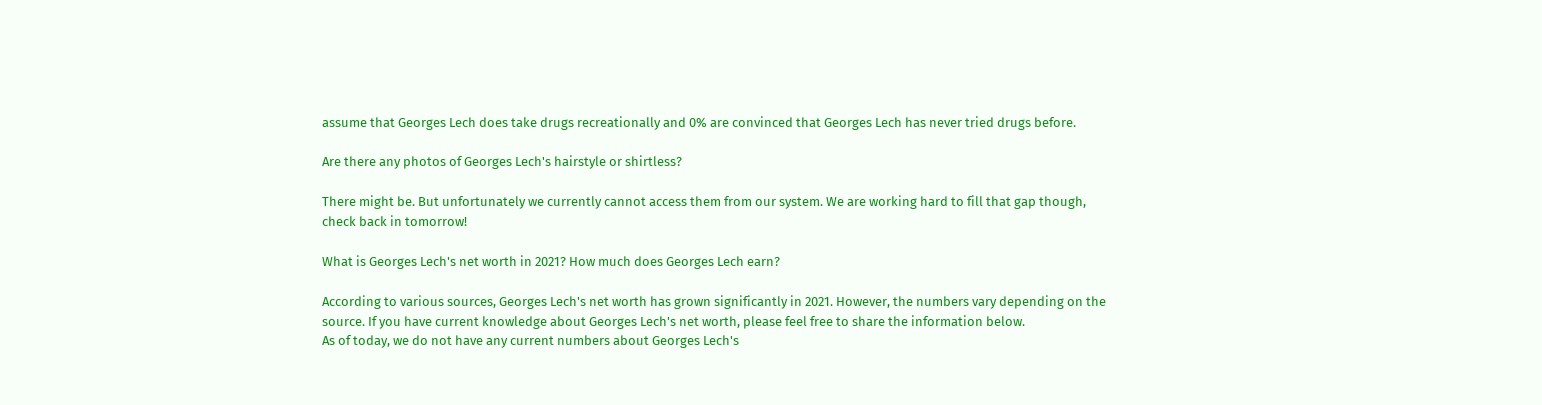assume that Georges Lech does take drugs recreationally and 0% are convinced that Georges Lech has never tried drugs before.

Are there any photos of Georges Lech's hairstyle or shirtless?

There might be. But unfortunately we currently cannot access them from our system. We are working hard to fill that gap though, check back in tomorrow!

What is Georges Lech's net worth in 2021? How much does Georges Lech earn?

According to various sources, Georges Lech's net worth has grown significantly in 2021. However, the numbers vary depending on the source. If you have current knowledge about Georges Lech's net worth, please feel free to share the information below.
As of today, we do not have any current numbers about Georges Lech's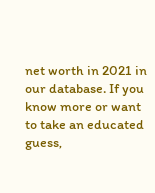net worth in 2021 in our database. If you know more or want to take an educated guess,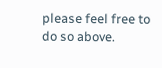please feel free to do so above.